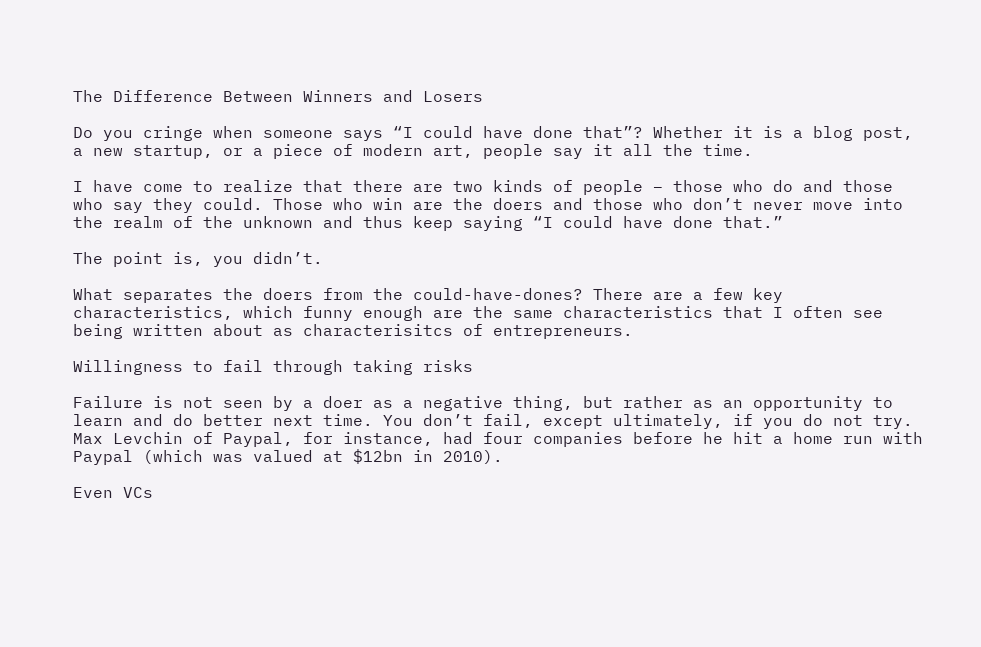The Difference Between Winners and Losers

Do you cringe when someone says “I could have done that”? Whether it is a blog post, a new startup, or a piece of modern art, people say it all the time.

I have come to realize that there are two kinds of people – those who do and those who say they could. Those who win are the doers and those who don’t never move into the realm of the unknown and thus keep saying “I could have done that.”

The point is, you didn’t.

What separates the doers from the could-have-dones? There are a few key characteristics, which funny enough are the same characteristics that I often see being written about as characterisitcs of entrepreneurs.

Willingness to fail through taking risks

Failure is not seen by a doer as a negative thing, but rather as an opportunity to learn and do better next time. You don’t fail, except ultimately, if you do not try. Max Levchin of Paypal, for instance, had four companies before he hit a home run with Paypal (which was valued at $12bn in 2010).

Even VCs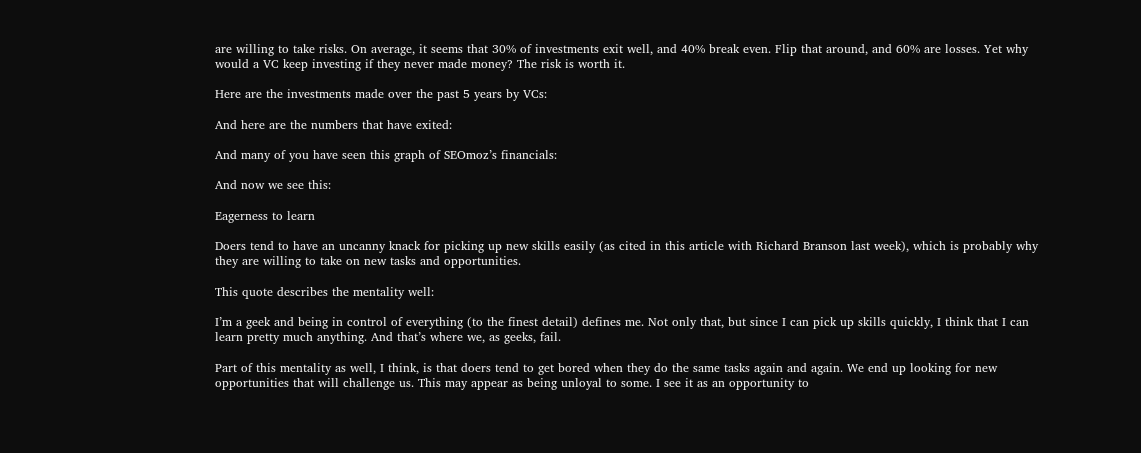are willing to take risks. On average, it seems that 30% of investments exit well, and 40% break even. Flip that around, and 60% are losses. Yet why would a VC keep investing if they never made money? The risk is worth it.

Here are the investments made over the past 5 years by VCs:

And here are the numbers that have exited:

And many of you have seen this graph of SEOmoz’s financials:

And now we see this:

Eagerness to learn

Doers tend to have an uncanny knack for picking up new skills easily (as cited in this article with Richard Branson last week), which is probably why they are willing to take on new tasks and opportunities.

This quote describes the mentality well:

I’m a geek and being in control of everything (to the finest detail) defines me. Not only that, but since I can pick up skills quickly, I think that I can learn pretty much anything. And that’s where we, as geeks, fail.

Part of this mentality as well, I think, is that doers tend to get bored when they do the same tasks again and again. We end up looking for new opportunities that will challenge us. This may appear as being unloyal to some. I see it as an opportunity to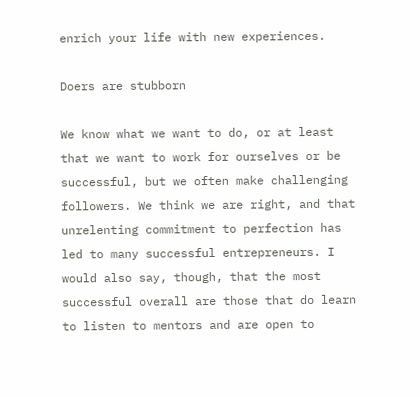enrich your life with new experiences.

Doers are stubborn

We know what we want to do, or at least that we want to work for ourselves or be successful, but we often make challenging followers. We think we are right, and that unrelenting commitment to perfection has led to many successful entrepreneurs. I would also say, though, that the most successful overall are those that do learn to listen to mentors and are open to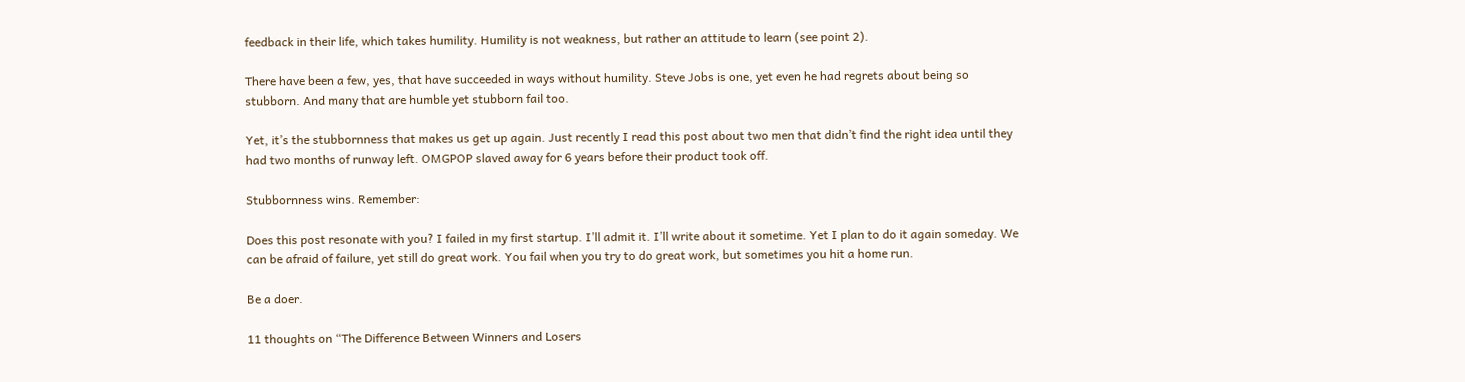feedback in their life, which takes humility. Humility is not weakness, but rather an attitude to learn (see point 2).

There have been a few, yes, that have succeeded in ways without humility. Steve Jobs is one, yet even he had regrets about being so stubborn. And many that are humble yet stubborn fail too.

Yet, it’s the stubbornness that makes us get up again. Just recently I read this post about two men that didn’t find the right idea until they had two months of runway left. OMGPOP slaved away for 6 years before their product took off.

Stubbornness wins. Remember:

Does this post resonate with you? I failed in my first startup. I’ll admit it. I’ll write about it sometime. Yet I plan to do it again someday. We can be afraid of failure, yet still do great work. You fail when you try to do great work, but sometimes you hit a home run.

Be a doer.

11 thoughts on “The Difference Between Winners and Losers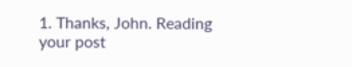1. Thanks, John. Reading your post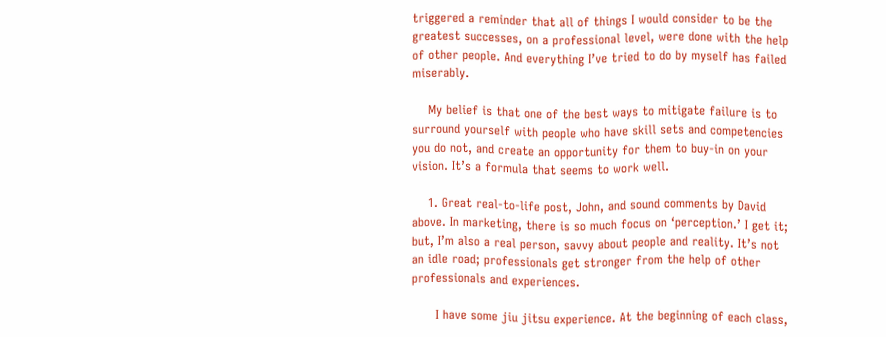triggered a reminder that all of things I would consider to be the greatest successes, on a professional level, were done with the help of other people. And everything I’ve tried to do by myself has failed miserably.

    My belief is that one of the best ways to mitigate failure is to surround yourself with people who have skill sets and competencies you do not, and create an opportunity for them to buy-in on your vision. It’s a formula that seems to work well.

    1. Great real-to-life post, John, and sound comments by David above. In marketing, there is so much focus on ‘perception.’ I get it; but, I’m also a real person, savvy about people and reality. It’s not an idle road; professionals get stronger from the help of other professionals and experiences.

      I have some jiu jitsu experience. At the beginning of each class,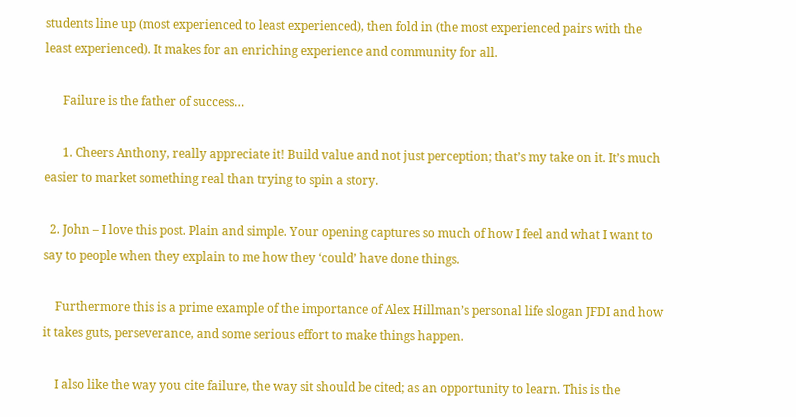students line up (most experienced to least experienced), then fold in (the most experienced pairs with the least experienced). It makes for an enriching experience and community for all.

      Failure is the father of success…

      1. Cheers Anthony, really appreciate it! Build value and not just perception; that’s my take on it. It’s much easier to market something real than trying to spin a story.

  2. John – I love this post. Plain and simple. Your opening captures so much of how I feel and what I want to say to people when they explain to me how they ‘could’ have done things.

    Furthermore this is a prime example of the importance of Alex Hillman’s personal life slogan JFDI and how it takes guts, perseverance, and some serious effort to make things happen.

    I also like the way you cite failure, the way sit should be cited; as an opportunity to learn. This is the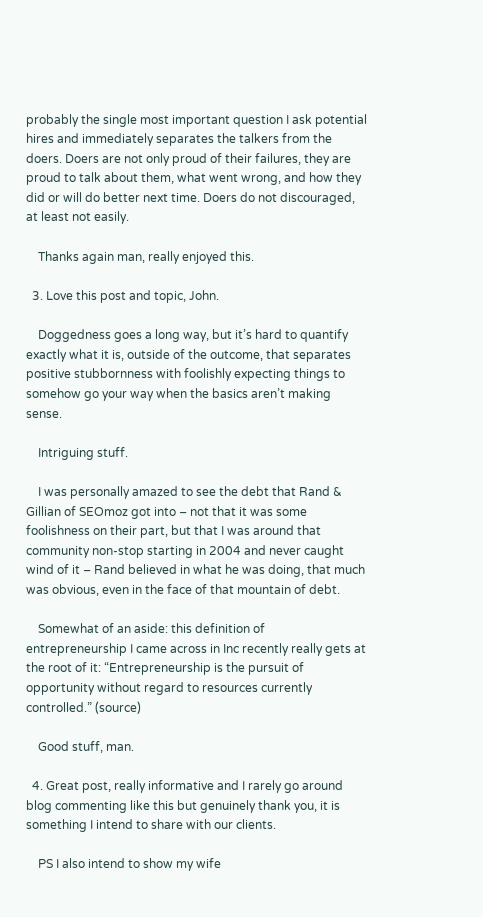probably the single most important question I ask potential hires and immediately separates the talkers from the doers. Doers are not only proud of their failures, they are proud to talk about them, what went wrong, and how they did or will do better next time. Doers do not discouraged, at least not easily.

    Thanks again man, really enjoyed this.

  3. Love this post and topic, John.

    Doggedness goes a long way, but it’s hard to quantify exactly what it is, outside of the outcome, that separates positive stubbornness with foolishly expecting things to somehow go your way when the basics aren’t making sense.

    Intriguing stuff.

    I was personally amazed to see the debt that Rand & Gillian of SEOmoz got into – not that it was some foolishness on their part, but that I was around that community non-stop starting in 2004 and never caught wind of it – Rand believed in what he was doing, that much was obvious, even in the face of that mountain of debt.

    Somewhat of an aside: this definition of entrepreneurship I came across in Inc recently really gets at the root of it: “Entrepreneurship is the pursuit of opportunity without regard to resources currently controlled.” (source)

    Good stuff, man.

  4. Great post, really informative and I rarely go around blog commenting like this but genuinely thank you, it is something I intend to share with our clients.

    PS I also intend to show my wife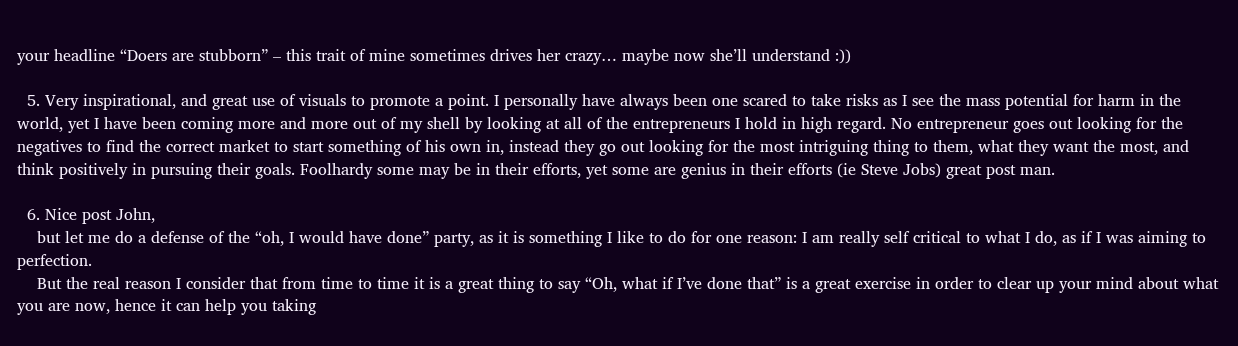your headline “Doers are stubborn” – this trait of mine sometimes drives her crazy… maybe now she’ll understand :))

  5. Very inspirational, and great use of visuals to promote a point. I personally have always been one scared to take risks as I see the mass potential for harm in the world, yet I have been coming more and more out of my shell by looking at all of the entrepreneurs I hold in high regard. No entrepreneur goes out looking for the negatives to find the correct market to start something of his own in, instead they go out looking for the most intriguing thing to them, what they want the most, and think positively in pursuing their goals. Foolhardy some may be in their efforts, yet some are genius in their efforts (ie Steve Jobs) great post man.

  6. Nice post John,
    but let me do a defense of the “oh, I would have done” party, as it is something I like to do for one reason: I am really self critical to what I do, as if I was aiming to perfection.
    But the real reason I consider that from time to time it is a great thing to say “Oh, what if I’ve done that” is a great exercise in order to clear up your mind about what you are now, hence it can help you taking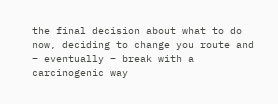the final decision about what to do now, deciding to change you route and – eventually – break with a carcinogenic way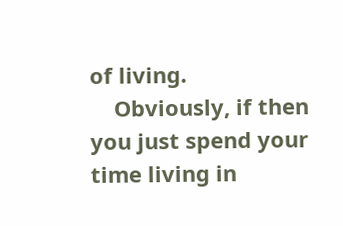of living.
    Obviously, if then you just spend your time living in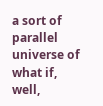a sort of parallel universe of what if, well,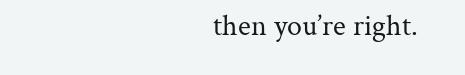then you’re right.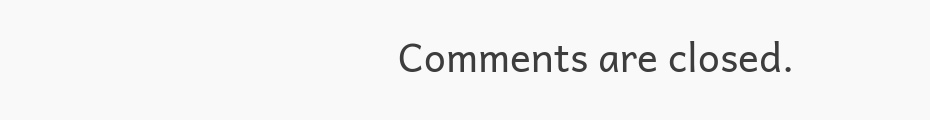Comments are closed.